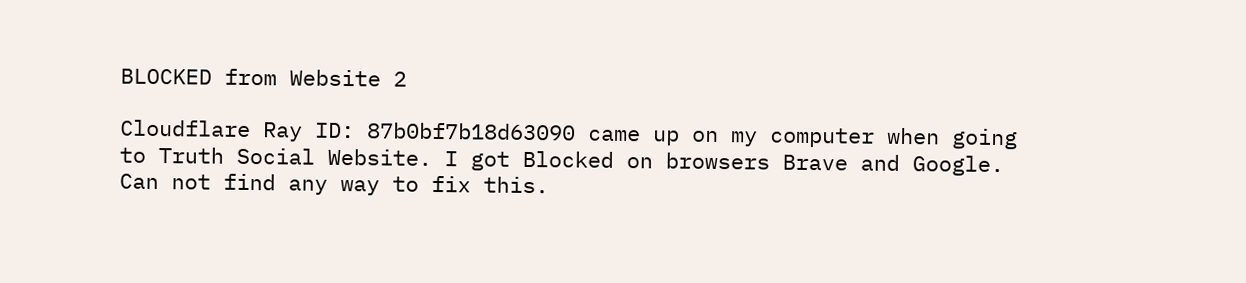BLOCKED from Website 2

Cloudflare Ray ID: 87b0bf7b18d63090 came up on my computer when going to Truth Social Website. I got Blocked on browsers Brave and Google. Can not find any way to fix this.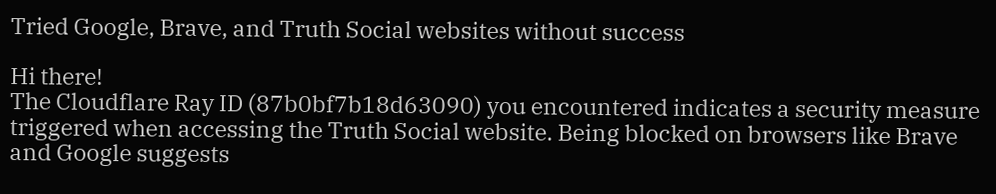Tried Google, Brave, and Truth Social websites without success

Hi there!
The Cloudflare Ray ID (87b0bf7b18d63090) you encountered indicates a security measure triggered when accessing the Truth Social website. Being blocked on browsers like Brave and Google suggests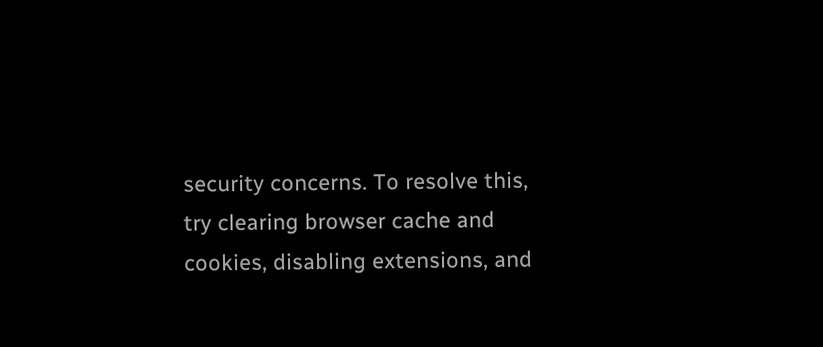security concerns. To resolve this, try clearing browser cache and cookies, disabling extensions, and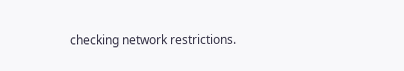checking network restrictions.